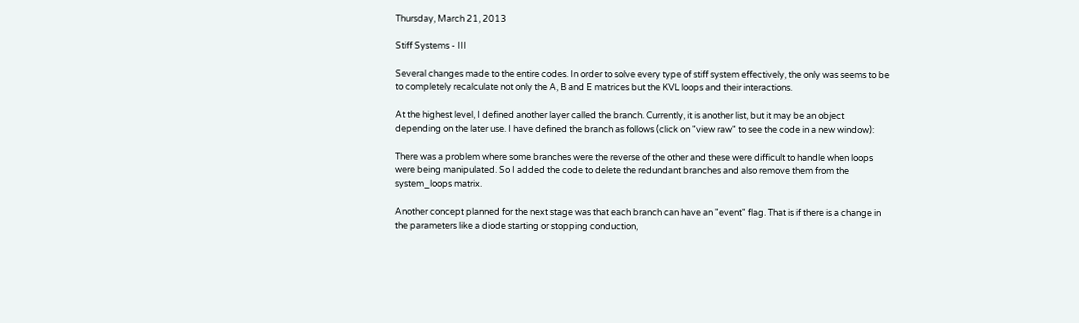Thursday, March 21, 2013

Stiff Systems - III

Several changes made to the entire codes. In order to solve every type of stiff system effectively, the only was seems to be to completely recalculate not only the A, B and E matrices but the KVL loops and their interactions.

At the highest level, I defined another layer called the branch. Currently, it is another list, but it may be an object depending on the later use. I have defined the branch as follows (click on "view raw" to see the code in a new window):

There was a problem where some branches were the reverse of the other and these were difficult to handle when loops were being manipulated. So I added the code to delete the redundant branches and also remove them from the system_loops matrix.

Another concept planned for the next stage was that each branch can have an "event" flag. That is if there is a change in the parameters like a diode starting or stopping conduction,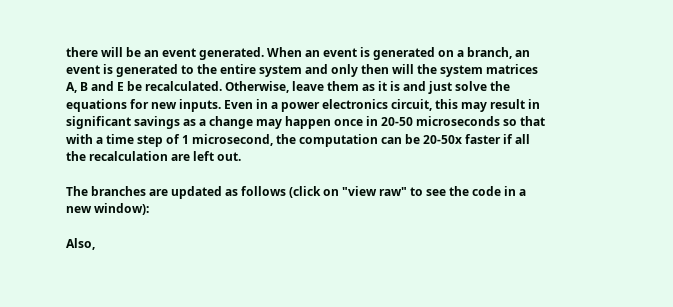there will be an event generated. When an event is generated on a branch, an event is generated to the entire system and only then will the system matrices A, B and E be recalculated. Otherwise, leave them as it is and just solve the equations for new inputs. Even in a power electronics circuit, this may result in significant savings as a change may happen once in 20-50 microseconds so that with a time step of 1 microsecond, the computation can be 20-50x faster if all the recalculation are left out.

The branches are updated as follows (click on "view raw" to see the code in a new window):

Also,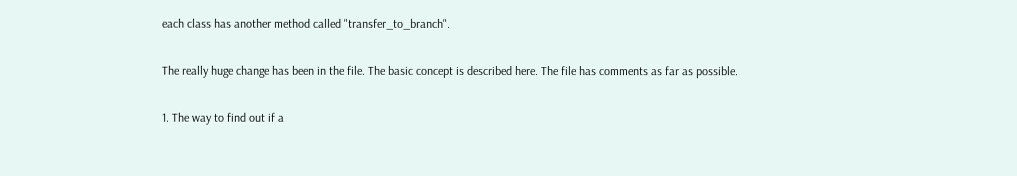each class has another method called "transfer_to_branch".

The really huge change has been in the file. The basic concept is described here. The file has comments as far as possible.

1. The way to find out if a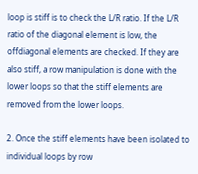loop is stiff is to check the L/R ratio. If the L/R ratio of the diagonal element is low, the offdiagonal elements are checked. If they are also stiff, a row manipulation is done with the lower loops so that the stiff elements are removed from the lower loops.

2. Once the stiff elements have been isolated to individual loops by row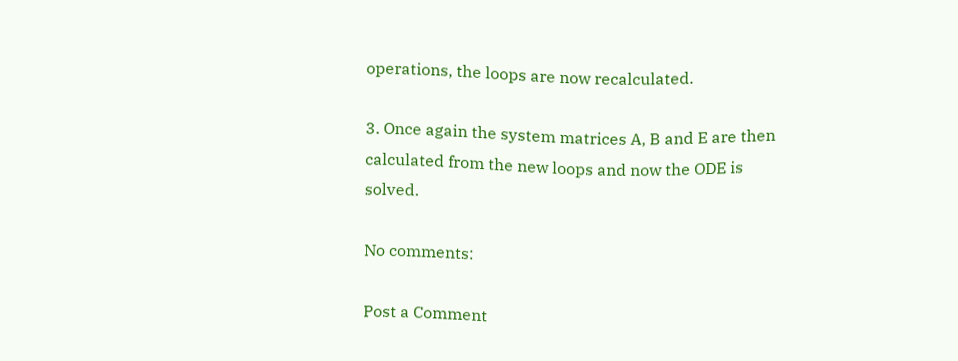operations, the loops are now recalculated.

3. Once again the system matrices A, B and E are then calculated from the new loops and now the ODE is solved.

No comments:

Post a Comment